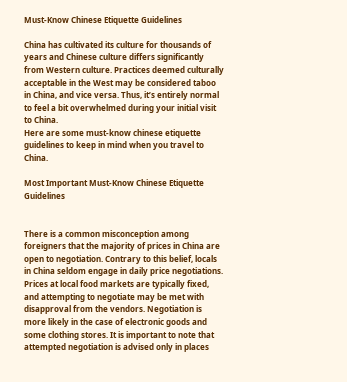Must-Know Chinese Etiquette Guidelines

China has cultivated its culture for thousands of years and Chinese culture differs significantly from Western culture. Practices deemed culturally acceptable in the West may be considered taboo in China, and vice versa. Thus, it’s entirely normal to feel a bit overwhelmed during your initial visit to China.
Here are some must-know chinese etiquette guidelines to keep in mind when you travel to China.

Most Important Must-Know Chinese Etiquette Guidelines


There is a common misconception among foreigners that the majority of prices in China are open to negotiation. Contrary to this belief, locals in China seldom engage in daily price negotiations.
Prices at local food markets are typically fixed, and attempting to negotiate may be met with disapproval from the vendors. Negotiation is more likely in the case of electronic goods and some clothing stores. It is important to note that attempted negotiation is advised only in places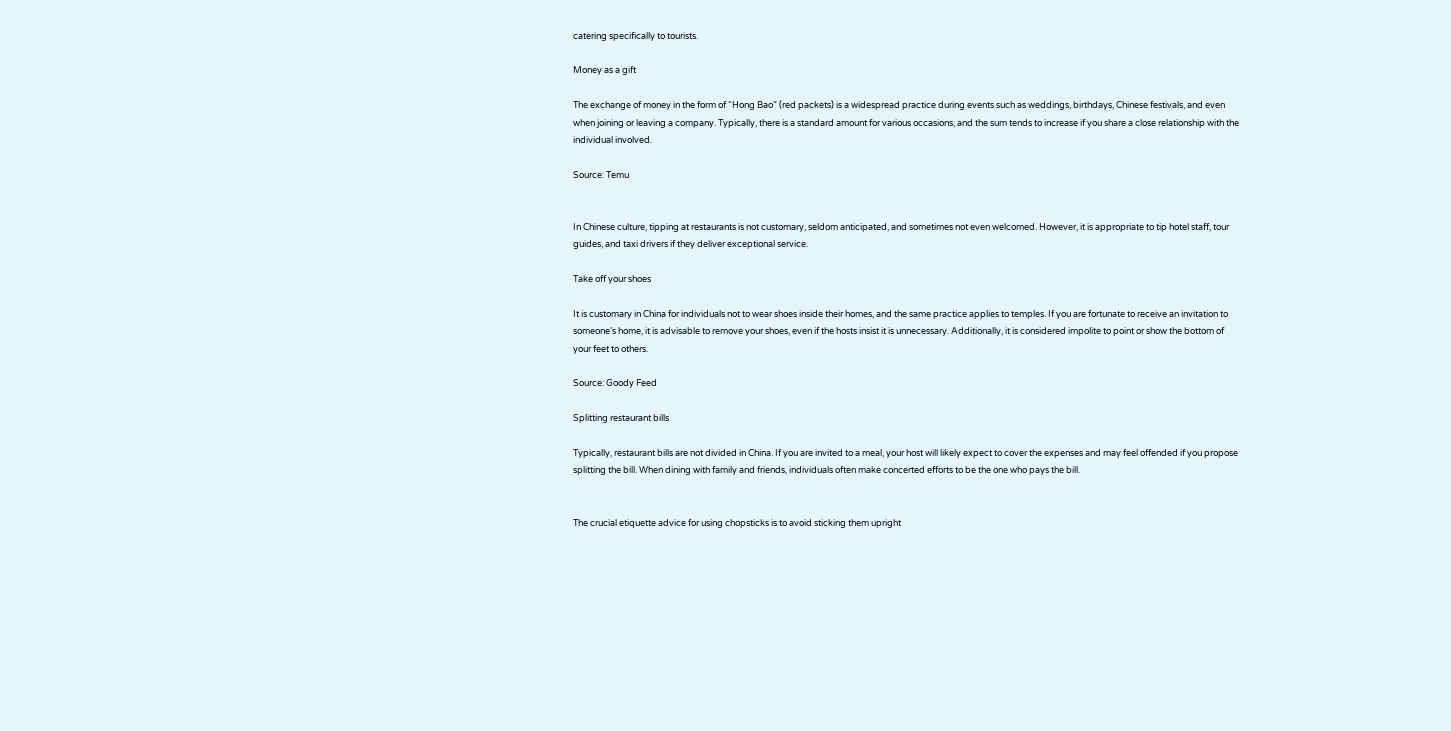catering specifically to tourists.

Money as a gift

The exchange of money in the form of “Hong Bao” (red packets) is a widespread practice during events such as weddings, birthdays, Chinese festivals, and even when joining or leaving a company. Typically, there is a standard amount for various occasions, and the sum tends to increase if you share a close relationship with the individual involved.

Source: Temu


In Chinese culture, tipping at restaurants is not customary, seldom anticipated, and sometimes not even welcomed. However, it is appropriate to tip hotel staff, tour guides, and taxi drivers if they deliver exceptional service.

Take off your shoes

It is customary in China for individuals not to wear shoes inside their homes, and the same practice applies to temples. If you are fortunate to receive an invitation to someone’s home, it is advisable to remove your shoes, even if the hosts insist it is unnecessary. Additionally, it is considered impolite to point or show the bottom of your feet to others.

Source: Goody Feed

Splitting restaurant bills

Typically, restaurant bills are not divided in China. If you are invited to a meal, your host will likely expect to cover the expenses and may feel offended if you propose splitting the bill. When dining with family and friends, individuals often make concerted efforts to be the one who pays the bill.


The crucial etiquette advice for using chopsticks is to avoid sticking them upright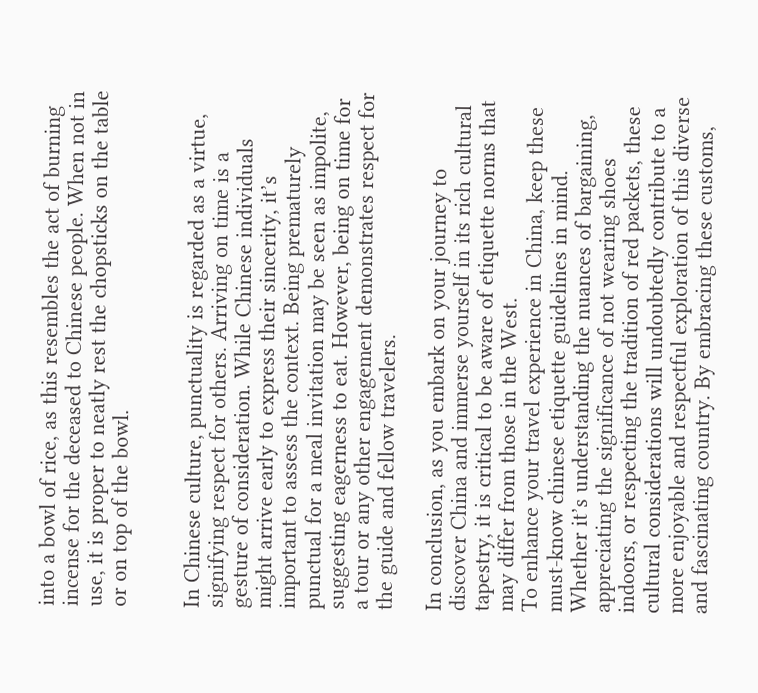into a bowl of rice, as this resembles the act of burning incense for the deceased to Chinese people. When not in use, it is proper to neatly rest the chopsticks on the table or on top of the bowl.


In Chinese culture, punctuality is regarded as a virtue, signifying respect for others. Arriving on time is a gesture of consideration. While Chinese individuals might arrive early to express their sincerity, it’s important to assess the context. Being prematurely punctual for a meal invitation may be seen as impolite, suggesting eagerness to eat. However, being on time for a tour or any other engagement demonstrates respect for the guide and fellow travelers.

In conclusion, as you embark on your journey to discover China and immerse yourself in its rich cultural tapestry, it is critical to be aware of etiquette norms that may differ from those in the West.
To enhance your travel experience in China, keep these must-know chinese etiquette guidelines in mind. Whether it’s understanding the nuances of bargaining, appreciating the significance of not wearing shoes indoors, or respecting the tradition of red packets, these cultural considerations will undoubtedly contribute to a more enjoyable and respectful exploration of this diverse and fascinating country. By embracing these customs,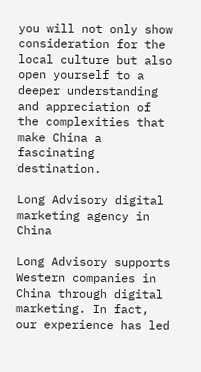you will not only show consideration for the local culture but also open yourself to a deeper understanding and appreciation of the complexities that make China a fascinating destination.

Long Advisory digital marketing agency in China

Long Advisory supports Western companies in China through digital marketing. In fact, our experience has led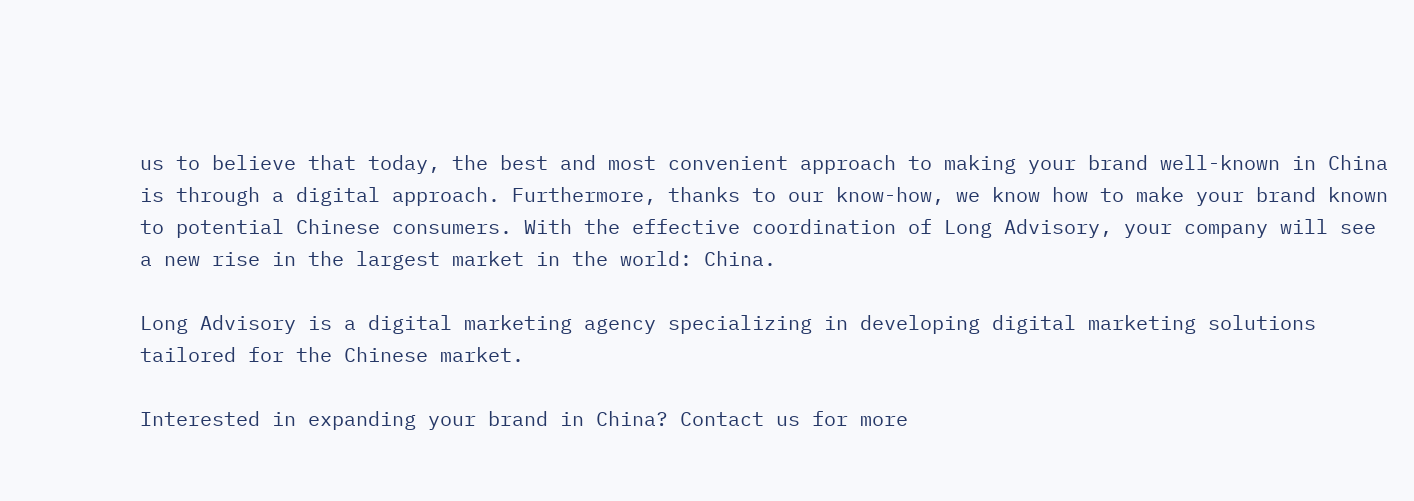us to believe that today, the best and most convenient approach to making your brand well-known in China is through a digital approach. Furthermore, thanks to our know-how, we know how to make your brand known to potential Chinese consumers. With the effective coordination of Long Advisory, your company will see a new rise in the largest market in the world: China.

Long Advisory is a digital marketing agency specializing in developing digital marketing solutions tailored for the Chinese market.

Interested in expanding your brand in China? Contact us for more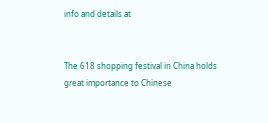info and details at


The 618 shopping festival in China holds great importance to Chinese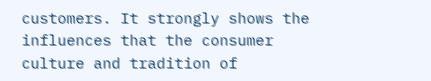customers. It strongly shows the influences that the consumer culture and tradition of